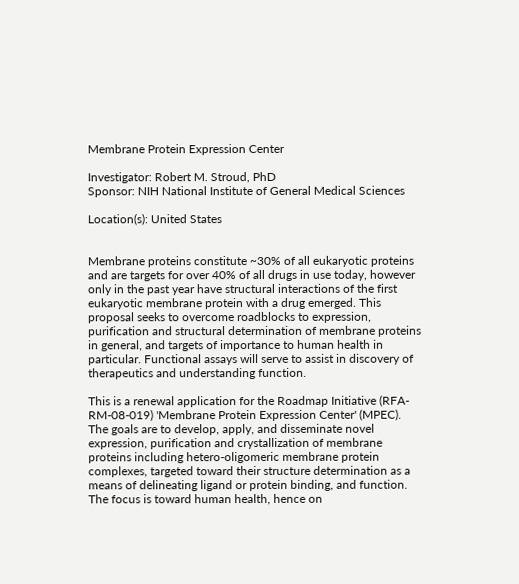Membrane Protein Expression Center

Investigator: Robert M. Stroud, PhD
Sponsor: NIH National Institute of General Medical Sciences

Location(s): United States


Membrane proteins constitute ~30% of all eukaryotic proteins and are targets for over 40% of all drugs in use today, however only in the past year have structural interactions of the first eukaryotic membrane protein with a drug emerged. This proposal seeks to overcome roadblocks to expression, purification and structural determination of membrane proteins in general, and targets of importance to human health in particular. Functional assays will serve to assist in discovery of therapeutics and understanding function.

This is a renewal application for the Roadmap Initiative (RFA-RM-08-019) 'Membrane Protein Expression Center' (MPEC). The goals are to develop, apply, and disseminate novel expression, purification and crystallization of membrane proteins including hetero-oligomeric membrane protein complexes, targeted toward their structure determination as a means of delineating ligand or protein binding, and function. The focus is toward human health, hence on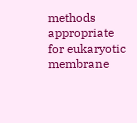methods appropriate for eukaryotic membrane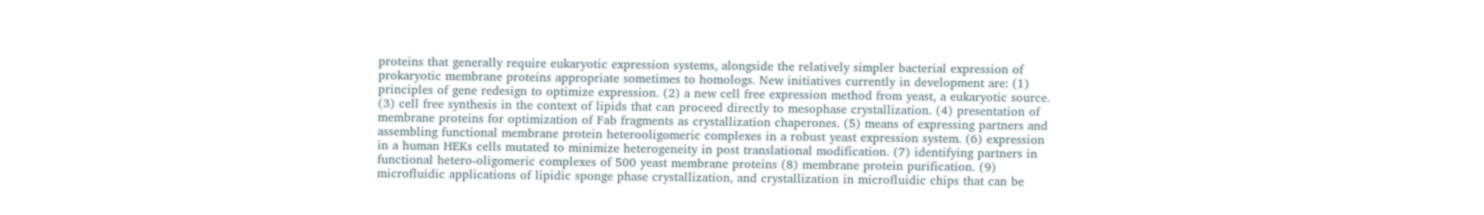proteins that generally require eukaryotic expression systems, alongside the relatively simpler bacterial expression of prokaryotic membrane proteins appropriate sometimes to homologs. New initiatives currently in development are: (1) principles of gene redesign to optimize expression. (2) a new cell free expression method from yeast, a eukaryotic source. (3) cell free synthesis in the context of lipids that can proceed directly to mesophase crystallization. (4) presentation of membrane proteins for optimization of Fab fragments as crystallization chaperones. (5) means of expressing partners and assembling functional membrane protein heterooligomeric complexes in a robust yeast expression system. (6) expression in a human HEKs cells mutated to minimize heterogeneity in post translational modification. (7) identifying partners in functional hetero-oligomeric complexes of 500 yeast membrane proteins (8) membrane protein purification. (9) microfluidic applications of lipidic sponge phase crystallization, and crystallization in microfluidic chips that can be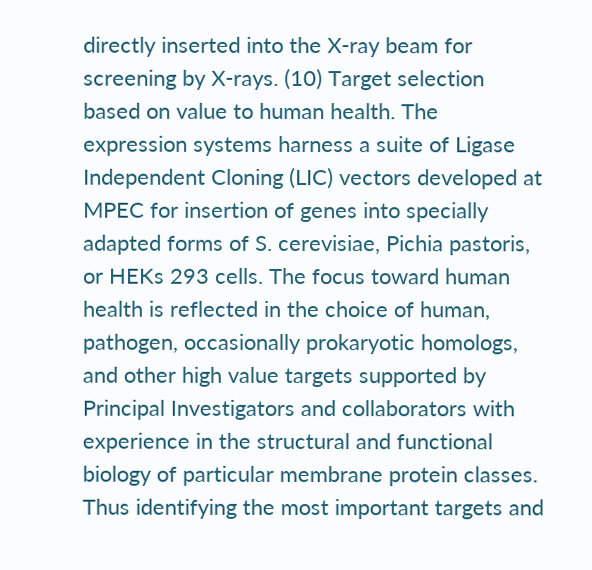directly inserted into the X-ray beam for screening by X-rays. (10) Target selection based on value to human health. The expression systems harness a suite of Ligase Independent Cloning (LIC) vectors developed at MPEC for insertion of genes into specially adapted forms of S. cerevisiae, Pichia pastoris, or HEKs 293 cells. The focus toward human health is reflected in the choice of human, pathogen, occasionally prokaryotic homologs, and other high value targets supported by Principal Investigators and collaborators with experience in the structural and functional biology of particular membrane protein classes. Thus identifying the most important targets and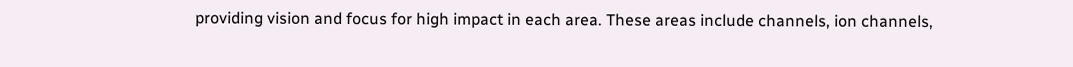providing vision and focus for high impact in each area. These areas include channels, ion channels,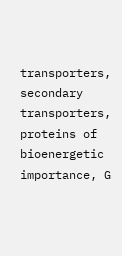transporters, secondary transporters, proteins of bioenergetic importance, G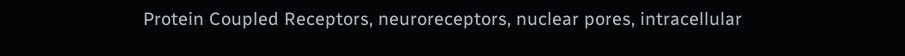Protein Coupled Receptors, neuroreceptors, nuclear pores, intracellular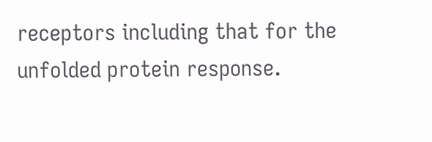receptors including that for the unfolded protein response.